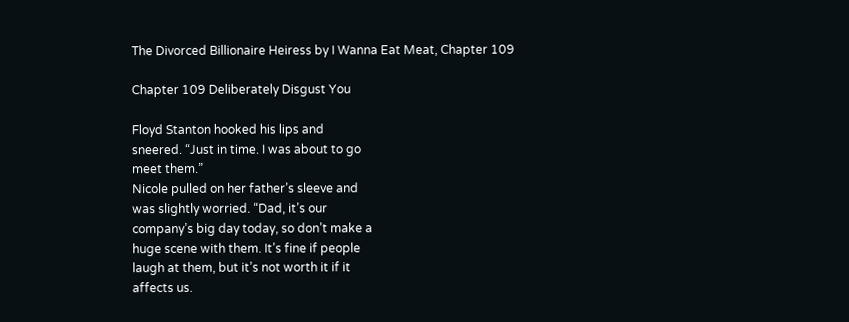The Divorced Billionaire Heiress by I Wanna Eat Meat, Chapter 109

Chapter 109 Deliberately Disgust You

Floyd Stanton hooked his lips and
sneered. “Just in time. I was about to go
meet them.”
Nicole pulled on her father’s sleeve and
was slightly worried. “Dad, it’s our
company’s big day today, so don’t make a
huge scene with them. It’s fine if people
laugh at them, but it’s not worth it if it
affects us.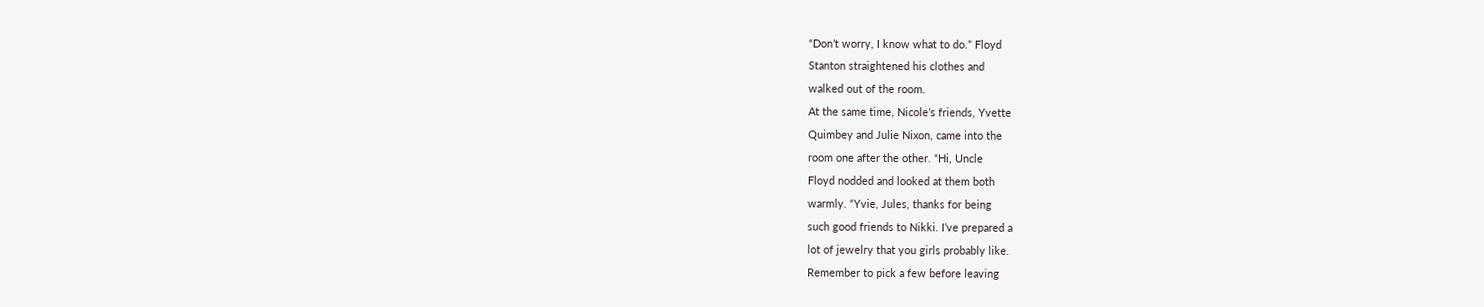“Don’t worry, I know what to do.” Floyd
Stanton straightened his clothes and
walked out of the room.
At the same time, Nicole’s friends, Yvette
Quimbey and Julie Nixon, came into the
room one after the other. “Hi, Uncle
Floyd nodded and looked at them both
warmly. “Yvie, Jules, thanks for being
such good friends to Nikki. I’ve prepared a
lot of jewelry that you girls probably like.
Remember to pick a few before leaving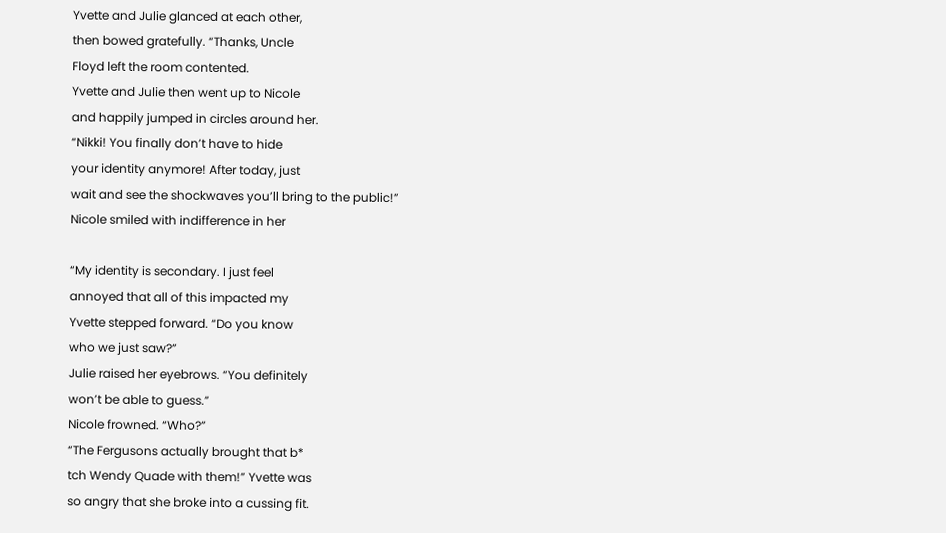Yvette and Julie glanced at each other,
then bowed gratefully. “Thanks, Uncle
Floyd left the room contented.
Yvette and Julie then went up to Nicole
and happily jumped in circles around her.
“Nikki! You finally don’t have to hide
your identity anymore! After today, just
wait and see the shockwaves you’ll bring to the public!”
Nicole smiled with indifference in her

“My identity is secondary. I just feel
annoyed that all of this impacted my
Yvette stepped forward. “Do you know
who we just saw?”
Julie raised her eyebrows. “You definitely
won’t be able to guess.”
Nicole frowned. “Who?”
“The Fergusons actually brought that b*
tch Wendy Quade with them!” Yvette was
so angry that she broke into a cussing fit.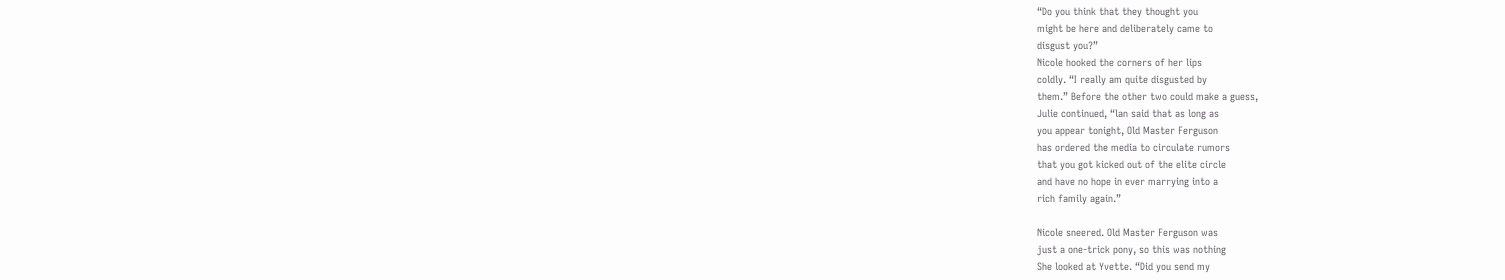“Do you think that they thought you
might be here and deliberately came to
disgust you?”
Nicole hooked the corners of her lips
coldly. “I really am quite disgusted by
them.” Before the other two could make a guess,
Julie continued, “lan said that as long as
you appear tonight, Old Master Ferguson
has ordered the media to circulate rumors
that you got kicked out of the elite circle
and have no hope in ever marrying into a
rich family again.”

Nicole sneered. Old Master Ferguson was
just a one-trick pony, so this was nothing
She looked at Yvette. “Did you send my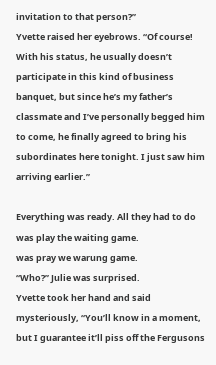invitation to that person?”
Yvette raised her eyebrows. “Of course!
With his status, he usually doesn’t
participate in this kind of business
banquet, but since he’s my father’s
classmate and I’ve personally begged him
to come, he finally agreed to bring his
subordinates here tonight. I just saw him
arriving earlier.”

Everything was ready. All they had to do
was play the waiting game.
was pray we warung game.
“Who?” Julie was surprised.
Yvette took her hand and said
mysteriously, “You’ll know in a moment,
but I guarantee it’ll piss off the Fergusons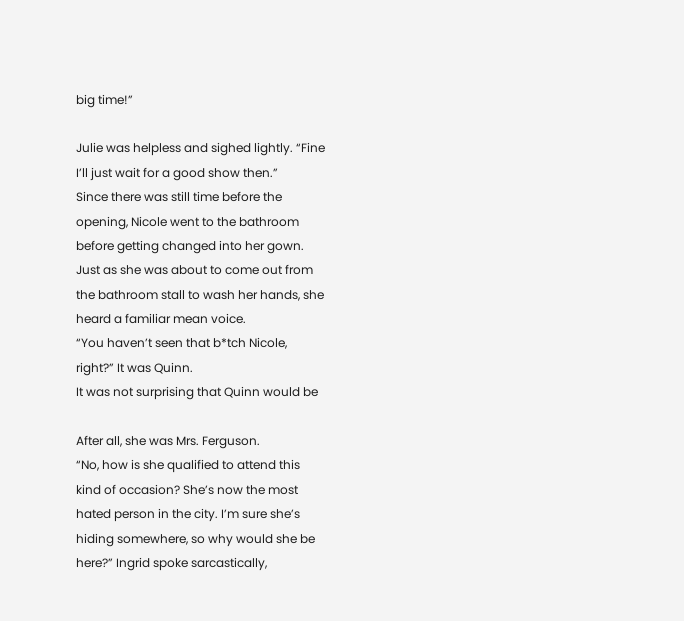big time!”

Julie was helpless and sighed lightly. “Fine
I’ll just wait for a good show then.”
Since there was still time before the
opening, Nicole went to the bathroom
before getting changed into her gown.
Just as she was about to come out from
the bathroom stall to wash her hands, she
heard a familiar mean voice.
“You haven’t seen that b*tch Nicole,
right?” It was Quinn.
It was not surprising that Quinn would be

After all, she was Mrs. Ferguson.
“No, how is she qualified to attend this
kind of occasion? She’s now the most
hated person in the city. I’m sure she’s
hiding somewhere, so why would she be
here?” Ingrid spoke sarcastically,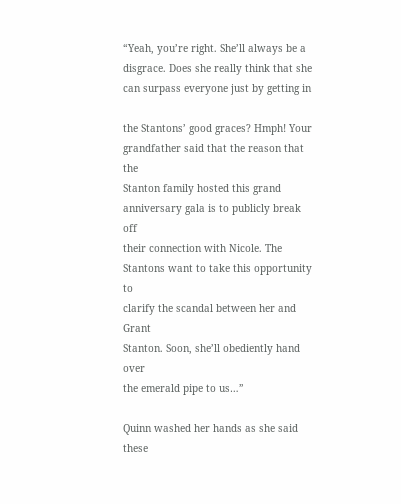“Yeah, you’re right. She’ll always be a
disgrace. Does she really think that she
can surpass everyone just by getting in

the Stantons’ good graces? Hmph! Your
grandfather said that the reason that the
Stanton family hosted this grand
anniversary gala is to publicly break off
their connection with Nicole. The
Stantons want to take this opportunity to
clarify the scandal between her and Grant
Stanton. Soon, she’ll obediently hand over
the emerald pipe to us…”

Quinn washed her hands as she said these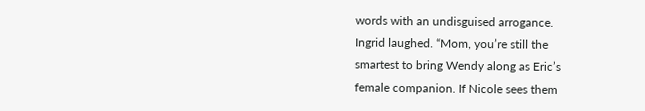words with an undisguised arrogance.
Ingrid laughed. “Mom, you’re still the
smartest to bring Wendy along as Eric’s
female companion. If Nicole sees them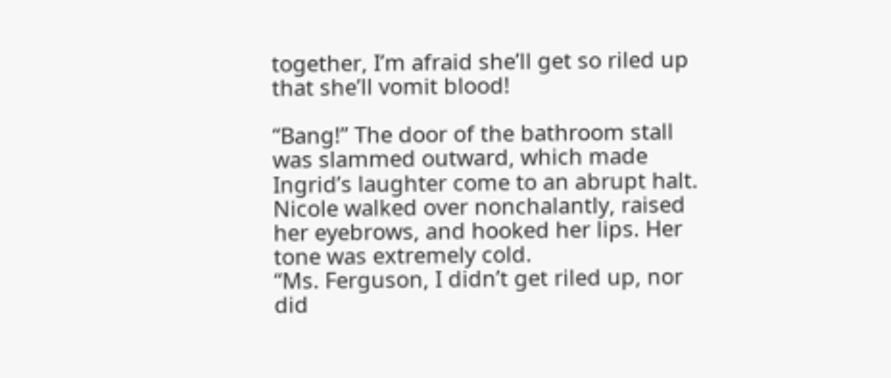together, I’m afraid she’ll get so riled up
that she’ll vomit blood!

“Bang!” The door of the bathroom stall
was slammed outward, which made
Ingrid’s laughter come to an abrupt halt.
Nicole walked over nonchalantly, raised
her eyebrows, and hooked her lips. Her
tone was extremely cold.
“Ms. Ferguson, I didn’t get riled up, nor
did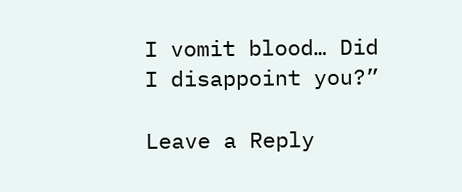I vomit blood… Did I disappoint you?”

Leave a Reply